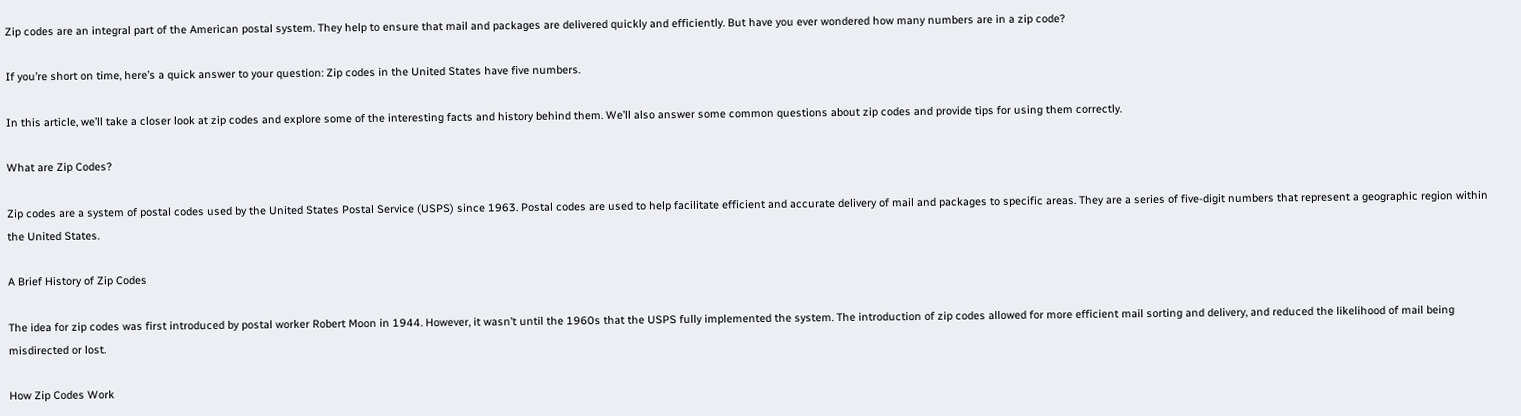Zip codes are an integral part of the American postal system. They help to ensure that mail and packages are delivered quickly and efficiently. But have you ever wondered how many numbers are in a zip code?

If you’re short on time, here’s a quick answer to your question: Zip codes in the United States have five numbers.

In this article, we’ll take a closer look at zip codes and explore some of the interesting facts and history behind them. We’ll also answer some common questions about zip codes and provide tips for using them correctly.

What are Zip Codes?

Zip codes are a system of postal codes used by the United States Postal Service (USPS) since 1963. Postal codes are used to help facilitate efficient and accurate delivery of mail and packages to specific areas. They are a series of five-digit numbers that represent a geographic region within the United States.

A Brief History of Zip Codes

The idea for zip codes was first introduced by postal worker Robert Moon in 1944. However, it wasn’t until the 1960s that the USPS fully implemented the system. The introduction of zip codes allowed for more efficient mail sorting and delivery, and reduced the likelihood of mail being misdirected or lost.

How Zip Codes Work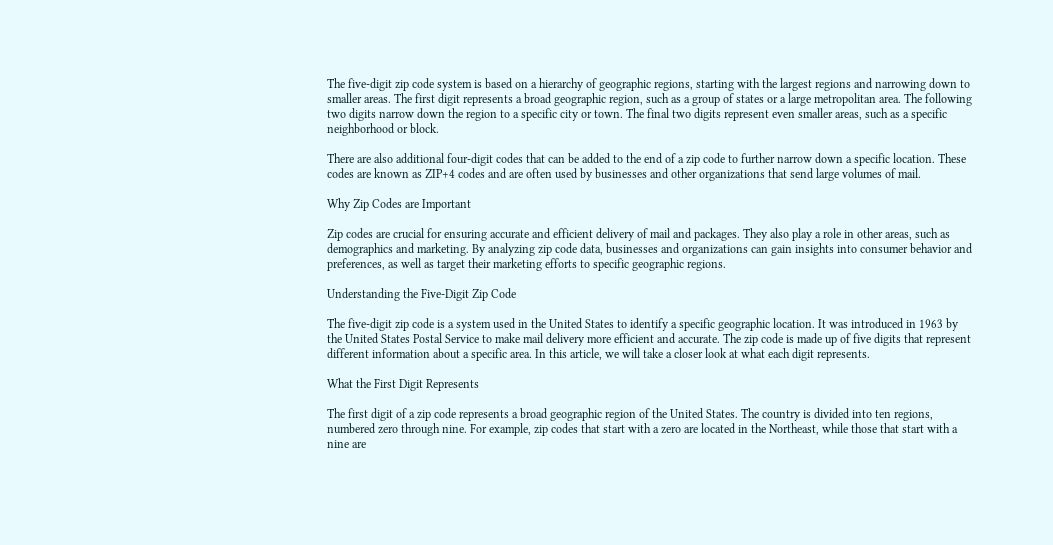The five-digit zip code system is based on a hierarchy of geographic regions, starting with the largest regions and narrowing down to smaller areas. The first digit represents a broad geographic region, such as a group of states or a large metropolitan area. The following two digits narrow down the region to a specific city or town. The final two digits represent even smaller areas, such as a specific neighborhood or block.

There are also additional four-digit codes that can be added to the end of a zip code to further narrow down a specific location. These codes are known as ZIP+4 codes and are often used by businesses and other organizations that send large volumes of mail.

Why Zip Codes are Important

Zip codes are crucial for ensuring accurate and efficient delivery of mail and packages. They also play a role in other areas, such as demographics and marketing. By analyzing zip code data, businesses and organizations can gain insights into consumer behavior and preferences, as well as target their marketing efforts to specific geographic regions.

Understanding the Five-Digit Zip Code

The five-digit zip code is a system used in the United States to identify a specific geographic location. It was introduced in 1963 by the United States Postal Service to make mail delivery more efficient and accurate. The zip code is made up of five digits that represent different information about a specific area. In this article, we will take a closer look at what each digit represents.

What the First Digit Represents

The first digit of a zip code represents a broad geographic region of the United States. The country is divided into ten regions, numbered zero through nine. For example, zip codes that start with a zero are located in the Northeast, while those that start with a nine are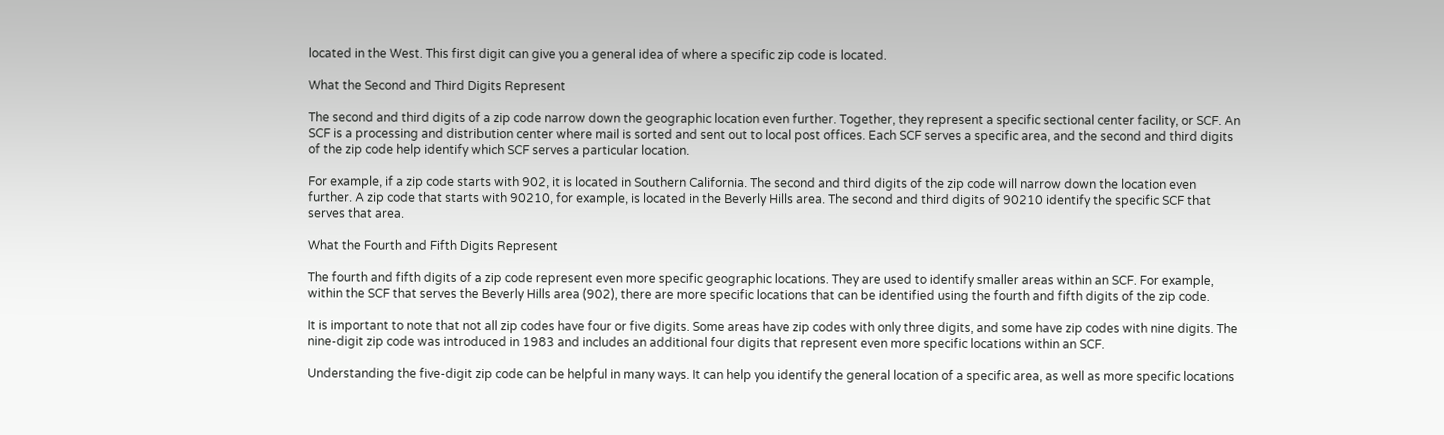located in the West. This first digit can give you a general idea of where a specific zip code is located.

What the Second and Third Digits Represent

The second and third digits of a zip code narrow down the geographic location even further. Together, they represent a specific sectional center facility, or SCF. An SCF is a processing and distribution center where mail is sorted and sent out to local post offices. Each SCF serves a specific area, and the second and third digits of the zip code help identify which SCF serves a particular location.

For example, if a zip code starts with 902, it is located in Southern California. The second and third digits of the zip code will narrow down the location even further. A zip code that starts with 90210, for example, is located in the Beverly Hills area. The second and third digits of 90210 identify the specific SCF that serves that area.

What the Fourth and Fifth Digits Represent

The fourth and fifth digits of a zip code represent even more specific geographic locations. They are used to identify smaller areas within an SCF. For example, within the SCF that serves the Beverly Hills area (902), there are more specific locations that can be identified using the fourth and fifth digits of the zip code.

It is important to note that not all zip codes have four or five digits. Some areas have zip codes with only three digits, and some have zip codes with nine digits. The nine-digit zip code was introduced in 1983 and includes an additional four digits that represent even more specific locations within an SCF.

Understanding the five-digit zip code can be helpful in many ways. It can help you identify the general location of a specific area, as well as more specific locations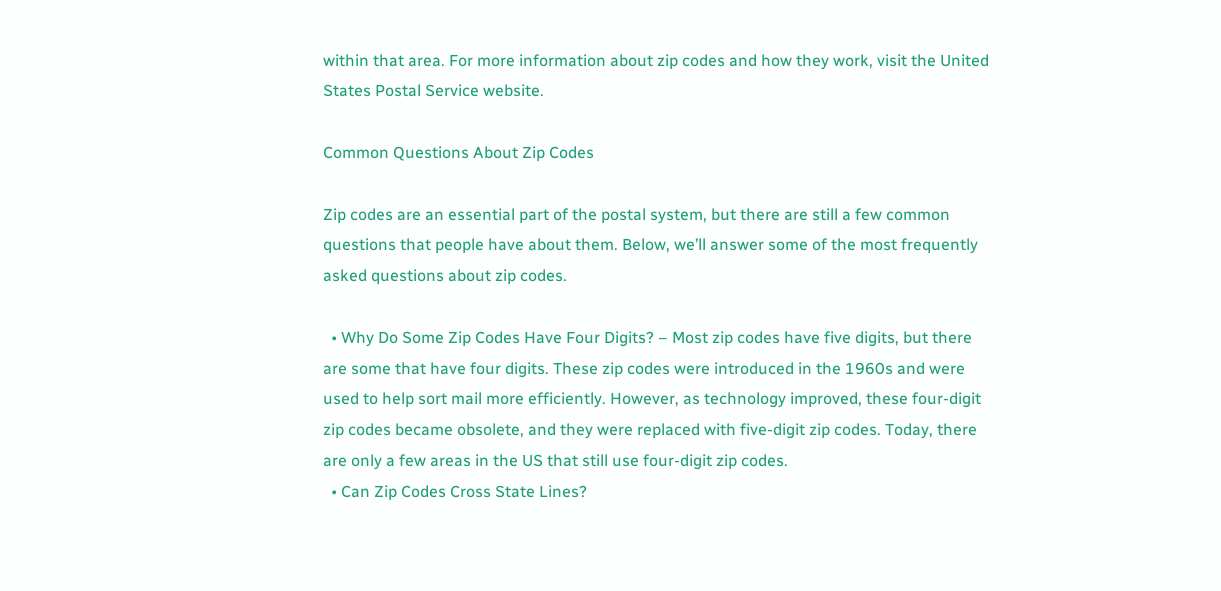within that area. For more information about zip codes and how they work, visit the United States Postal Service website.

Common Questions About Zip Codes

Zip codes are an essential part of the postal system, but there are still a few common questions that people have about them. Below, we’ll answer some of the most frequently asked questions about zip codes.

  • Why Do Some Zip Codes Have Four Digits? – Most zip codes have five digits, but there are some that have four digits. These zip codes were introduced in the 1960s and were used to help sort mail more efficiently. However, as technology improved, these four-digit zip codes became obsolete, and they were replaced with five-digit zip codes. Today, there are only a few areas in the US that still use four-digit zip codes.
  • Can Zip Codes Cross State Lines?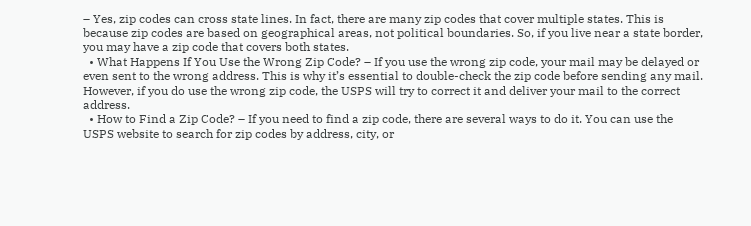– Yes, zip codes can cross state lines. In fact, there are many zip codes that cover multiple states. This is because zip codes are based on geographical areas, not political boundaries. So, if you live near a state border, you may have a zip code that covers both states.
  • What Happens If You Use the Wrong Zip Code? – If you use the wrong zip code, your mail may be delayed or even sent to the wrong address. This is why it’s essential to double-check the zip code before sending any mail. However, if you do use the wrong zip code, the USPS will try to correct it and deliver your mail to the correct address.
  • How to Find a Zip Code? – If you need to find a zip code, there are several ways to do it. You can use the USPS website to search for zip codes by address, city, or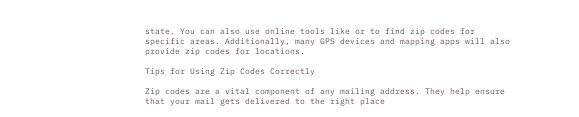state. You can also use online tools like or to find zip codes for specific areas. Additionally, many GPS devices and mapping apps will also provide zip codes for locations.

Tips for Using Zip Codes Correctly

Zip codes are a vital component of any mailing address. They help ensure that your mail gets delivered to the right place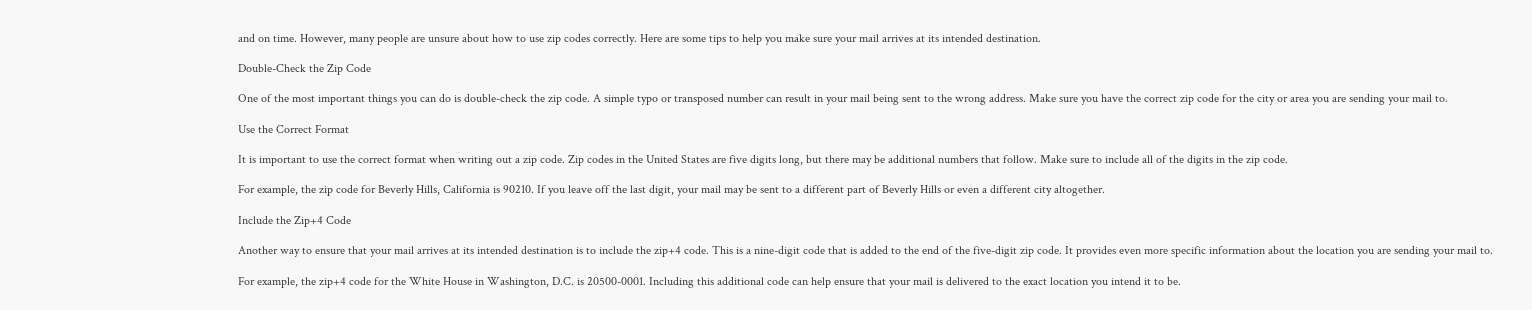and on time. However, many people are unsure about how to use zip codes correctly. Here are some tips to help you make sure your mail arrives at its intended destination.

Double-Check the Zip Code

One of the most important things you can do is double-check the zip code. A simple typo or transposed number can result in your mail being sent to the wrong address. Make sure you have the correct zip code for the city or area you are sending your mail to.

Use the Correct Format

It is important to use the correct format when writing out a zip code. Zip codes in the United States are five digits long, but there may be additional numbers that follow. Make sure to include all of the digits in the zip code.

For example, the zip code for Beverly Hills, California is 90210. If you leave off the last digit, your mail may be sent to a different part of Beverly Hills or even a different city altogether.

Include the Zip+4 Code

Another way to ensure that your mail arrives at its intended destination is to include the zip+4 code. This is a nine-digit code that is added to the end of the five-digit zip code. It provides even more specific information about the location you are sending your mail to.

For example, the zip+4 code for the White House in Washington, D.C. is 20500-0001. Including this additional code can help ensure that your mail is delivered to the exact location you intend it to be.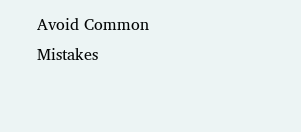Avoid Common Mistakes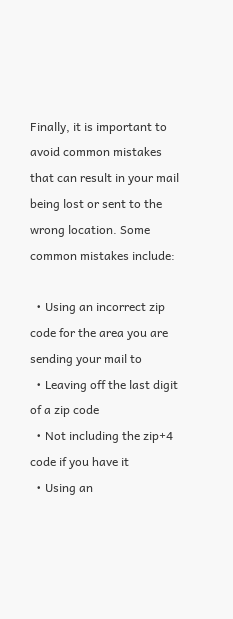Finally, it is important to avoid common mistakes that can result in your mail being lost or sent to the wrong location. Some common mistakes include:

  • Using an incorrect zip code for the area you are sending your mail to
  • Leaving off the last digit of a zip code
  • Not including the zip+4 code if you have it
  • Using an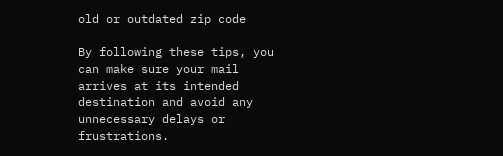old or outdated zip code

By following these tips, you can make sure your mail arrives at its intended destination and avoid any unnecessary delays or frustrations.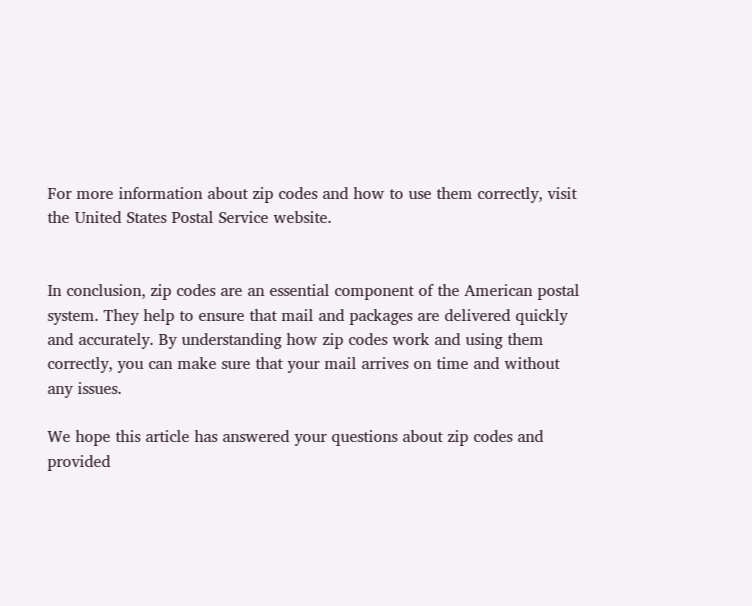For more information about zip codes and how to use them correctly, visit the United States Postal Service website.


In conclusion, zip codes are an essential component of the American postal system. They help to ensure that mail and packages are delivered quickly and accurately. By understanding how zip codes work and using them correctly, you can make sure that your mail arrives on time and without any issues.

We hope this article has answered your questions about zip codes and provided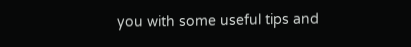you with some useful tips and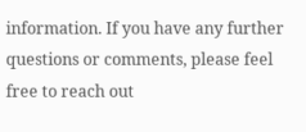information. If you have any further questions or comments, please feel free to reach out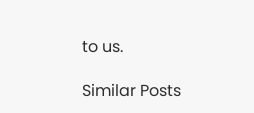to us.

Similar Posts